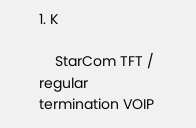1. K

    StarCom TFT / regular termination VOIP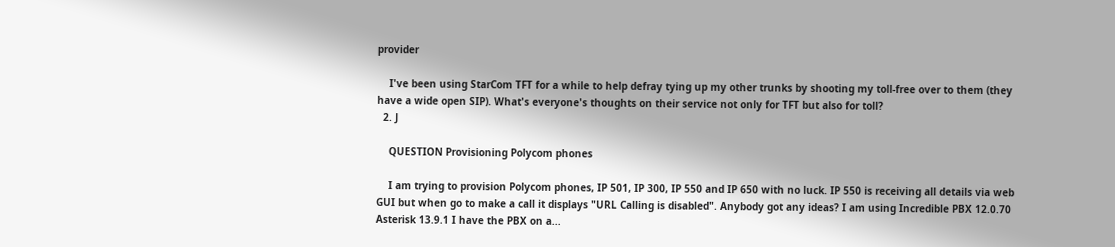provider

    I've been using StarCom TFT for a while to help defray tying up my other trunks by shooting my toll-free over to them (they have a wide open SIP). What's everyone's thoughts on their service not only for TFT but also for toll?
  2. J

    QUESTION Provisioning Polycom phones

    I am trying to provision Polycom phones, IP 501, IP 300, IP 550 and IP 650 with no luck. IP 550 is receiving all details via web GUI but when go to make a call it displays "URL Calling is disabled". Anybody got any ideas? I am using Incredible PBX 12.0.70 Asterisk 13.9.1 I have the PBX on a...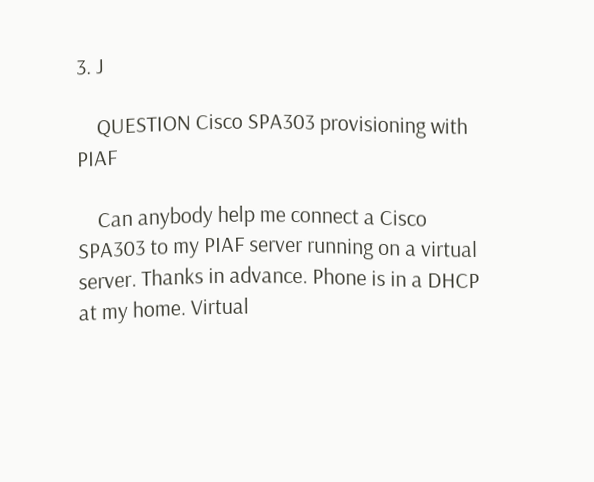3. J

    QUESTION Cisco SPA303 provisioning with PIAF

    Can anybody help me connect a Cisco SPA303 to my PIAF server running on a virtual server. Thanks in advance. Phone is in a DHCP at my home. Virtual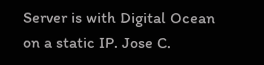Server is with Digital Ocean on a static IP. Jose C.